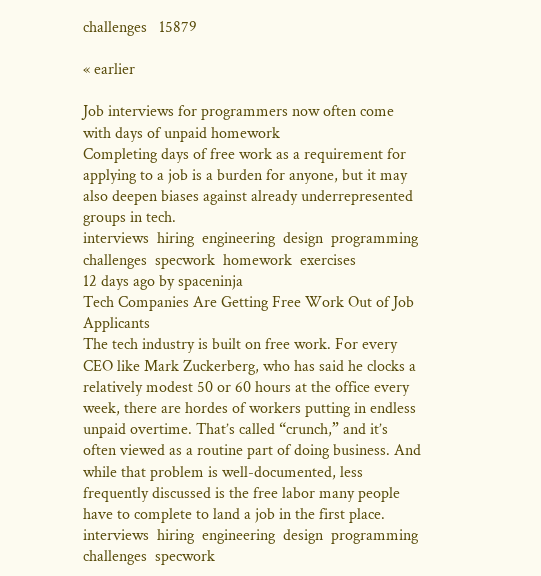challenges   15879

« earlier

Job interviews for programmers now often come with days of unpaid homework
Completing days of free work as a requirement for applying to a job is a burden for anyone, but it may also deepen biases against already underrepresented groups in tech.
interviews  hiring  engineering  design  programming  challenges  specwork  homework  exercises
12 days ago by spaceninja
Tech Companies Are Getting Free Work Out of Job Applicants
The tech industry is built on free work. For every CEO like Mark Zuckerberg, who has said he clocks a relatively modest 50 or 60 hours at the office every week, there are hordes of workers putting in endless unpaid overtime. That’s called “crunch,” and it’s often viewed as a routine part of doing business. And while that problem is well-documented, less frequently discussed is the free labor many people have to complete to land a job in the first place.
interviews  hiring  engineering  design  programming  challenges  specwork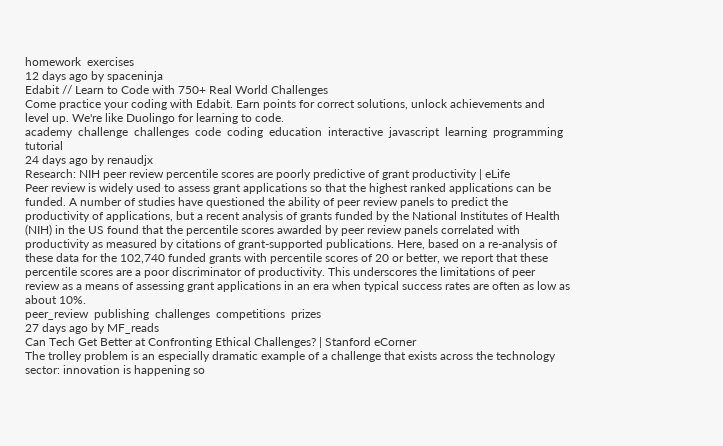homework  exercises
12 days ago by spaceninja
Edabit // Learn to Code with 750+ Real World Challenges
Come practice your coding with Edabit. Earn points for correct solutions, unlock achievements and level up. We're like Duolingo for learning to code.
academy  challenge  challenges  code  coding  education  interactive  javascript  learning  programming  tutorial
24 days ago by renaudjx
Research: NIH peer review percentile scores are poorly predictive of grant productivity | eLife
Peer review is widely used to assess grant applications so that the highest ranked applications can be funded. A number of studies have questioned the ability of peer review panels to predict the productivity of applications, but a recent analysis of grants funded by the National Institutes of Health (NIH) in the US found that the percentile scores awarded by peer review panels correlated with productivity as measured by citations of grant-supported publications. Here, based on a re-analysis of these data for the 102,740 funded grants with percentile scores of 20 or better, we report that these percentile scores are a poor discriminator of productivity. This underscores the limitations of peer review as a means of assessing grant applications in an era when typical success rates are often as low as about 10%.
peer_review  publishing  challenges  competitions  prizes
27 days ago by MF_reads
Can Tech Get Better at Confronting Ethical Challenges? | Stanford eCorner
The trolley problem is an especially dramatic example of a challenge that exists across the technology sector: innovation is happening so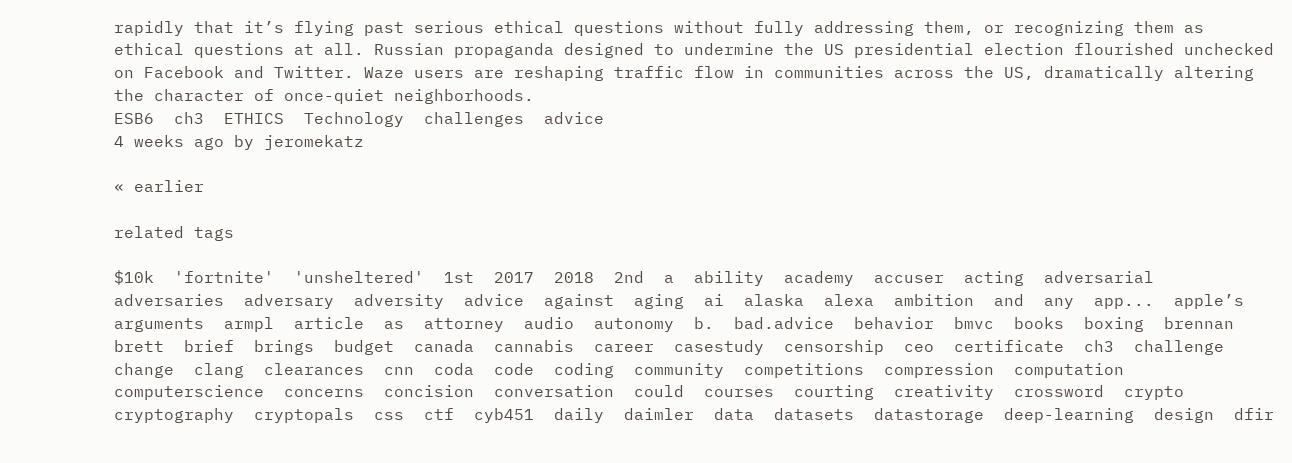rapidly that it’s flying past serious ethical questions without fully addressing them, or recognizing them as ethical questions at all. Russian propaganda designed to undermine the US presidential election flourished unchecked on Facebook and Twitter. Waze users are reshaping traffic flow in communities across the US, dramatically altering the character of once-quiet neighborhoods.
ESB6  ch3  ETHICS  Technology  challenges  advice
4 weeks ago by jeromekatz

« earlier

related tags

$10k  'fortnite'  'unsheltered'  1st  2017  2018  2nd  a  ability  academy  accuser  acting  adversarial  adversaries  adversary  adversity  advice  against  aging  ai  alaska  alexa  ambition  and  any  app...  apple’s  arguments  armpl  article  as  attorney  audio  autonomy  b.  bad.advice  behavior  bmvc  books  boxing  brennan  brett  brief  brings  budget  canada  cannabis  career  casestudy  censorship  ceo  certificate  ch3  challenge  change  clang  clearances  cnn  coda  code  coding  community  competitions  compression  computation  computerscience  concerns  concision  conversation  could  courses  courting  creativity  crossword  crypto  cryptography  cryptopals  css  ctf  cyb451  daily  daimler  data  datasets  datastorage  deep-learning  design  dfir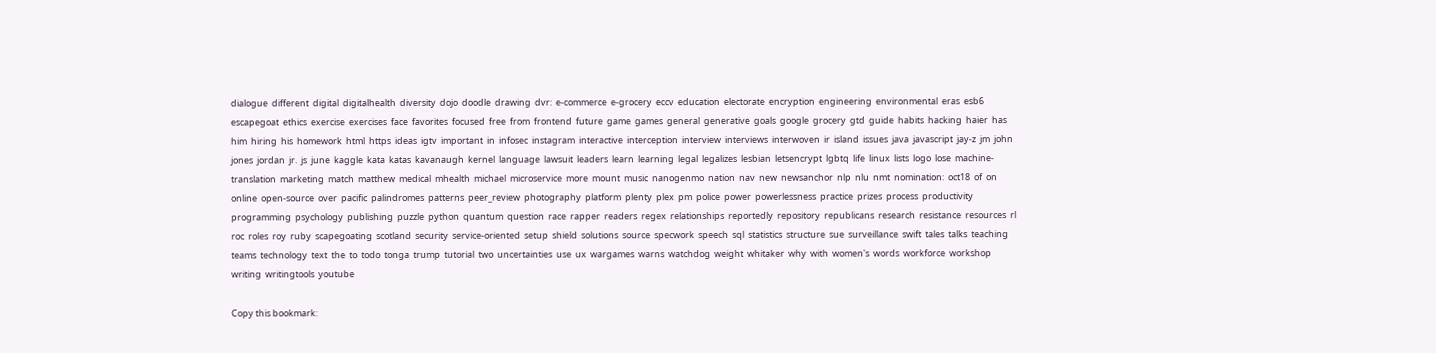dialogue  different  digital  digitalhealth  diversity  dojo  doodle  drawing  dvr:  e-commerce  e-grocery  eccv  education  electorate  encryption  engineering  environmental  eras  esb6  escapegoat  ethics  exercise  exercises  face  favorites  focused  free  from  frontend  future  game  games  general  generative  goals  google  grocery  gtd  guide  habits  hacking  haier  has  him  hiring  his  homework  html  https  ideas  igtv  important  in  infosec  instagram  interactive  interception  interview  interviews  interwoven  ir  island  issues  java  javascript  jay-z  jm  john  jones  jordan  jr.  js  june  kaggle  kata  katas  kavanaugh  kernel  language  lawsuit  leaders  learn  learning  legal  legalizes  lesbian  letsencrypt  lgbtq  life  linux  lists  logo  lose  machine-translation  marketing  match  matthew  medical  mhealth  michael  microservice  more  mount  music  nanogenmo  nation  nav  new  newsanchor  nlp  nlu  nmt  nomination:  oct18  of  on  online  open-source  over  pacific  palindromes  patterns  peer_review  photography  platform  plenty  plex  pm  police  power  powerlessness  practice  prizes  process  productivity  programming  psychology  publishing  puzzle  python  quantum  question  race  rapper  readers  regex  relationships  reportedly  repository  republicans  research  resistance  resources  rl  roc  roles  roy  ruby  scapegoating  scotland  security  service-oriented  setup  shield  solutions  source  specwork  speech  sql  statistics  structure  sue  surveillance  swift  tales  talks  teaching  teams  technology  text  the  to  todo  tonga  trump  tutorial  two  uncertainties  use  ux  wargames  warns  watchdog  weight  whitaker  why  with  women's  words  workforce  workshop  writing  writingtools  youtube

Copy this bookmark: